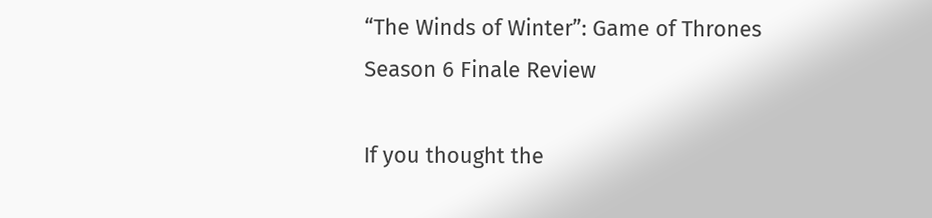“The Winds of Winter”: Game of Thrones Season 6 Finale Review

If you thought the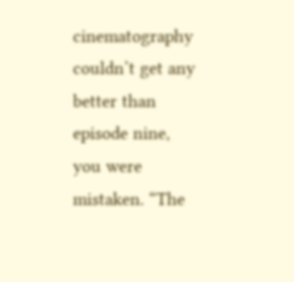cinematography couldn’t get any better than episode nine, you were mistaken. “The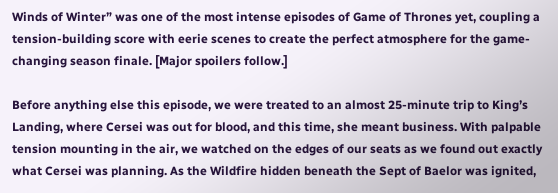Winds of Winter” was one of the most intense episodes of Game of Thrones yet, coupling a tension-building score with eerie scenes to create the perfect atmosphere for the game-changing season finale. [Major spoilers follow.]

Before anything else this episode, we were treated to an almost 25-minute trip to King’s Landing, where Cersei was out for blood, and this time, she meant business. With palpable tension mounting in the air, we watched on the edges of our seats as we found out exactly what Cersei was planning. As the Wildfire hidden beneath the Sept of Baelor was ignited,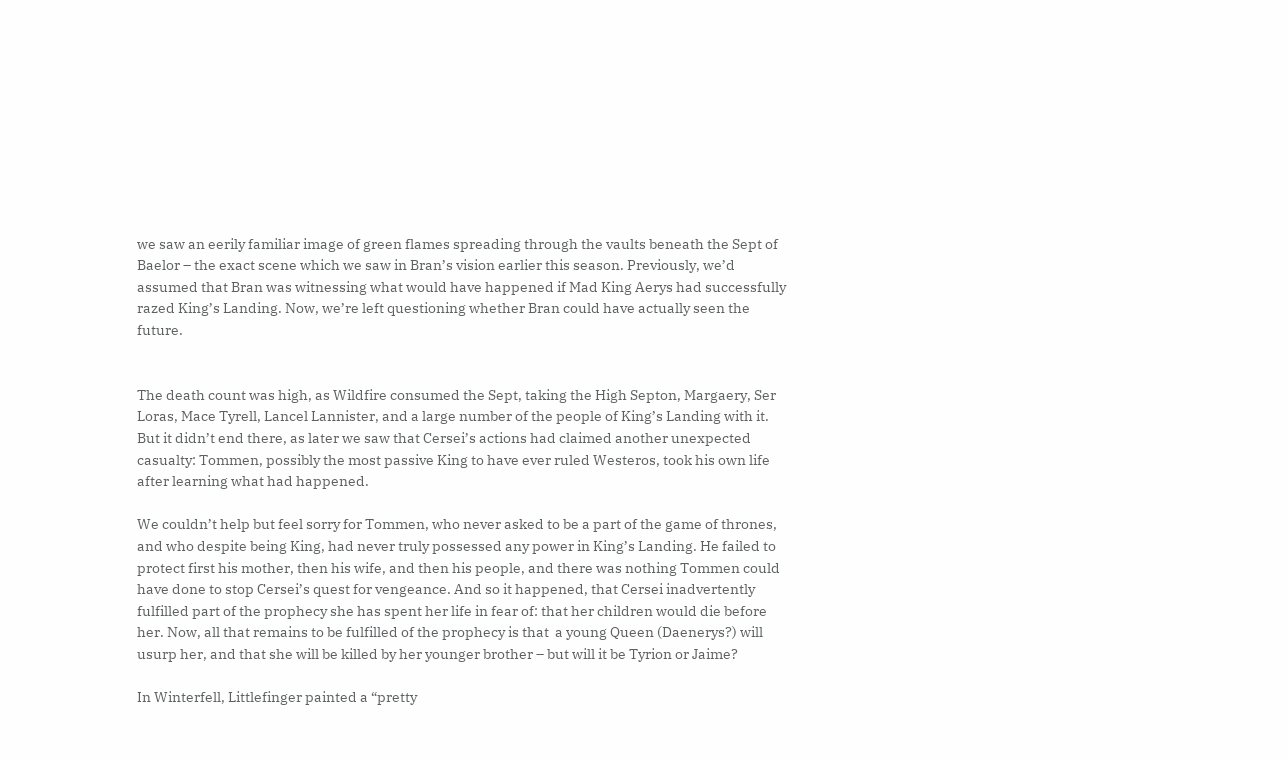we saw an eerily familiar image of green flames spreading through the vaults beneath the Sept of Baelor – the exact scene which we saw in Bran’s vision earlier this season. Previously, we’d assumed that Bran was witnessing what would have happened if Mad King Aerys had successfully razed King’s Landing. Now, we’re left questioning whether Bran could have actually seen the future.


The death count was high, as Wildfire consumed the Sept, taking the High Septon, Margaery, Ser Loras, Mace Tyrell, Lancel Lannister, and a large number of the people of King’s Landing with it. But it didn’t end there, as later we saw that Cersei’s actions had claimed another unexpected casualty: Tommen, possibly the most passive King to have ever ruled Westeros, took his own life after learning what had happened.

We couldn’t help but feel sorry for Tommen, who never asked to be a part of the game of thrones, and who despite being King, had never truly possessed any power in King’s Landing. He failed to protect first his mother, then his wife, and then his people, and there was nothing Tommen could have done to stop Cersei’s quest for vengeance. And so it happened, that Cersei inadvertently fulfilled part of the prophecy she has spent her life in fear of: that her children would die before her. Now, all that remains to be fulfilled of the prophecy is that  a young Queen (Daenerys?) will usurp her, and that she will be killed by her younger brother – but will it be Tyrion or Jaime?

In Winterfell, Littlefinger painted a “pretty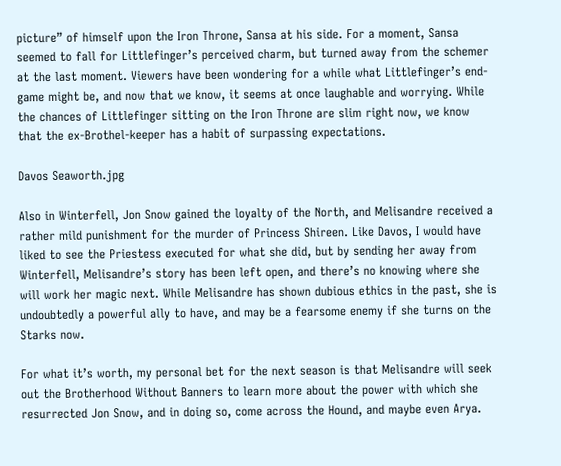picture” of himself upon the Iron Throne, Sansa at his side. For a moment, Sansa seemed to fall for Littlefinger’s perceived charm, but turned away from the schemer at the last moment. Viewers have been wondering for a while what Littlefinger’s end-game might be, and now that we know, it seems at once laughable and worrying. While the chances of Littlefinger sitting on the Iron Throne are slim right now, we know that the ex-Brothel-keeper has a habit of surpassing expectations.

Davos Seaworth.jpg

Also in Winterfell, Jon Snow gained the loyalty of the North, and Melisandre received a rather mild punishment for the murder of Princess Shireen. Like Davos, I would have liked to see the Priestess executed for what she did, but by sending her away from Winterfell, Melisandre’s story has been left open, and there’s no knowing where she will work her magic next. While Melisandre has shown dubious ethics in the past, she is undoubtedly a powerful ally to have, and may be a fearsome enemy if she turns on the Starks now.

For what it’s worth, my personal bet for the next season is that Melisandre will seek out the Brotherhood Without Banners to learn more about the power with which she resurrected Jon Snow, and in doing so, come across the Hound, and maybe even Arya.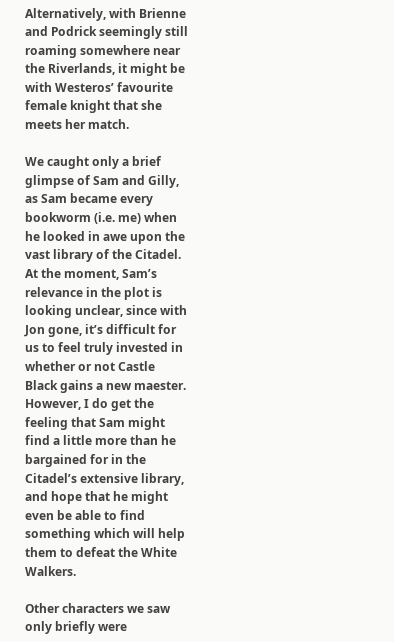Alternatively, with Brienne and Podrick seemingly still roaming somewhere near the Riverlands, it might be with Westeros’ favourite female knight that she meets her match.

We caught only a brief glimpse of Sam and Gilly, as Sam became every bookworm (i.e. me) when he looked in awe upon the vast library of the Citadel. At the moment, Sam’s relevance in the plot is looking unclear, since with Jon gone, it’s difficult for us to feel truly invested in whether or not Castle Black gains a new maester. However, I do get the feeling that Sam might find a little more than he bargained for in the Citadel’s extensive library, and hope that he might even be able to find something which will help them to defeat the White Walkers.

Other characters we saw only briefly were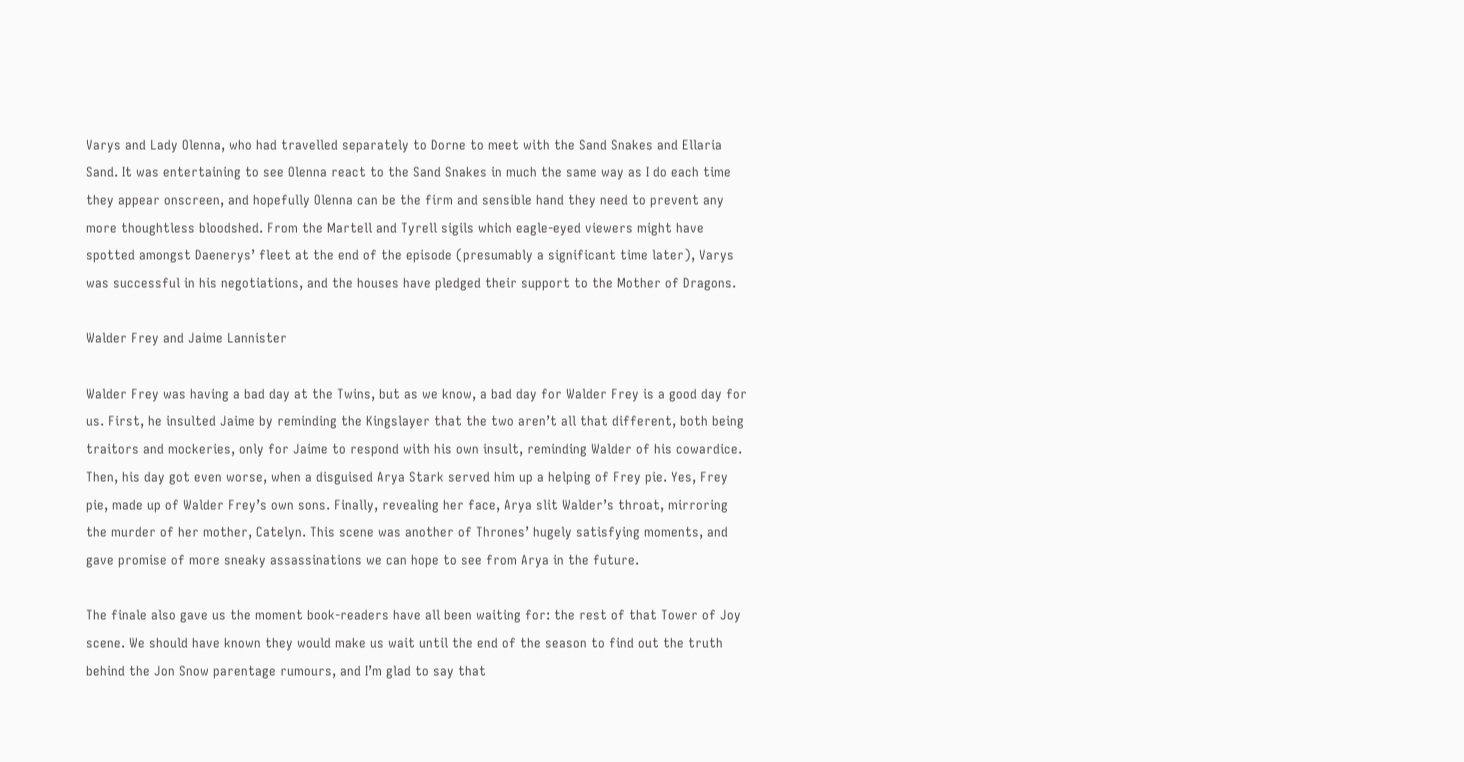Varys and Lady Olenna, who had travelled separately to Dorne to meet with the Sand Snakes and Ellaria Sand. It was entertaining to see Olenna react to the Sand Snakes in much the same way as I do each time they appear onscreen, and hopefully Olenna can be the firm and sensible hand they need to prevent any more thoughtless bloodshed. From the Martell and Tyrell sigils which eagle-eyed viewers might have spotted amongst Daenerys’ fleet at the end of the episode (presumably a significant time later), Varys was successful in his negotiations, and the houses have pledged their support to the Mother of Dragons.

Walder Frey and Jaime Lannister

Walder Frey was having a bad day at the Twins, but as we know, a bad day for Walder Frey is a good day for us. First, he insulted Jaime by reminding the Kingslayer that the two aren’t all that different, both being traitors and mockeries, only for Jaime to respond with his own insult, reminding Walder of his cowardice. Then, his day got even worse, when a disguised Arya Stark served him up a helping of Frey pie. Yes, Frey pie, made up of Walder Frey’s own sons. Finally, revealing her face, Arya slit Walder’s throat, mirroring the murder of her mother, Catelyn. This scene was another of Thrones’ hugely satisfying moments, and gave promise of more sneaky assassinations we can hope to see from Arya in the future.

The finale also gave us the moment book-readers have all been waiting for: the rest of that Tower of Joy scene. We should have known they would make us wait until the end of the season to find out the truth behind the Jon Snow parentage rumours, and I’m glad to say that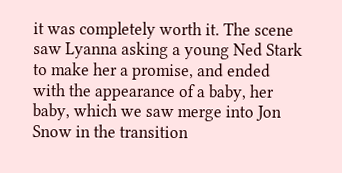it was completely worth it. The scene saw Lyanna asking a young Ned Stark to make her a promise, and ended with the appearance of a baby, her baby, which we saw merge into Jon Snow in the transition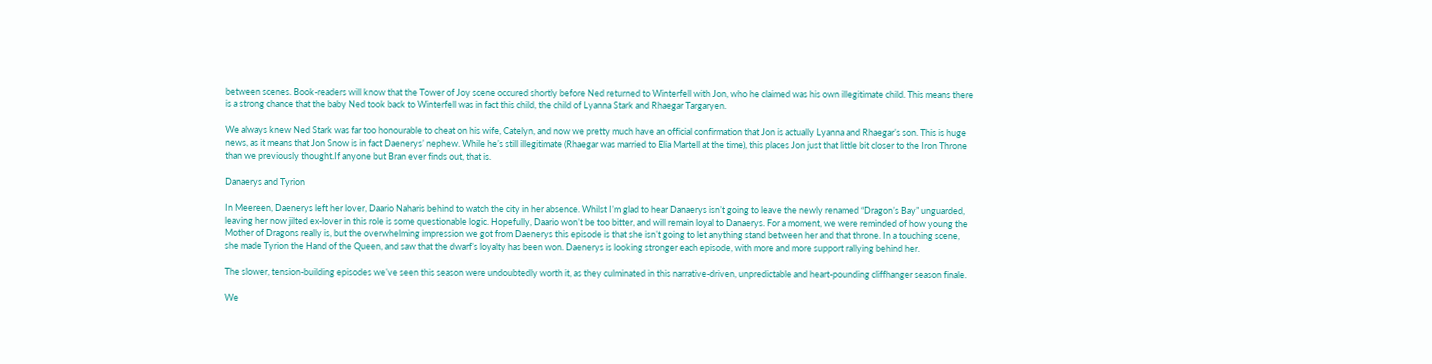between scenes. Book-readers will know that the Tower of Joy scene occured shortly before Ned returned to Winterfell with Jon, who he claimed was his own illegitimate child. This means there is a strong chance that the baby Ned took back to Winterfell was in fact this child, the child of Lyanna Stark and Rhaegar Targaryen.

We always knew Ned Stark was far too honourable to cheat on his wife, Catelyn, and now we pretty much have an official confirmation that Jon is actually Lyanna and Rhaegar’s son. This is huge news, as it means that Jon Snow is in fact Daenerys’ nephew. While he’s still illegitimate (Rhaegar was married to Elia Martell at the time), this places Jon just that little bit closer to the Iron Throne than we previously thought.If anyone but Bran ever finds out, that is.

Danaerys and Tyrion

In Meereen, Daenerys left her lover, Daario Naharis behind to watch the city in her absence. Whilst I’m glad to hear Danaerys isn’t going to leave the newly renamed “Dragon’s Bay” unguarded, leaving her now jilted ex-lover in this role is some questionable logic. Hopefully, Daario won’t be too bitter, and will remain loyal to Danaerys. For a moment, we were reminded of how young the Mother of Dragons really is, but the overwhelming impression we got from Daenerys this episode is that she isn’t going to let anything stand between her and that throne. In a touching scene, she made Tyrion the Hand of the Queen, and saw that the dwarf’s loyalty has been won. Daenerys is looking stronger each episode, with more and more support rallying behind her.

The slower, tension-building episodes we’ve seen this season were undoubtedly worth it, as they culminated in this narrative-driven, unpredictable and heart-pounding cliffhanger season finale.

We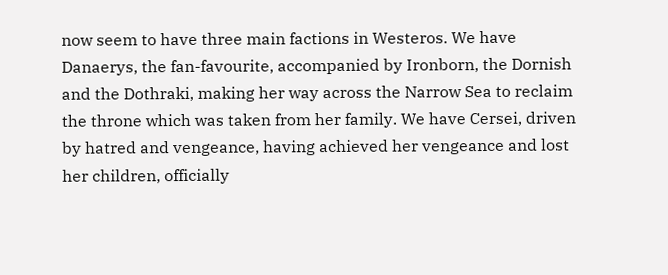now seem to have three main factions in Westeros. We have Danaerys, the fan-favourite, accompanied by Ironborn, the Dornish and the Dothraki, making her way across the Narrow Sea to reclaim the throne which was taken from her family. We have Cersei, driven by hatred and vengeance, having achieved her vengeance and lost her children, officially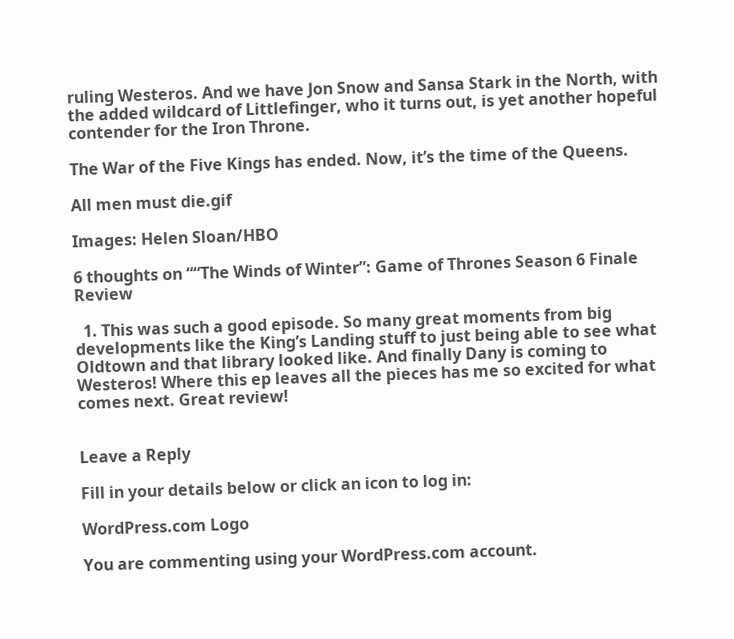ruling Westeros. And we have Jon Snow and Sansa Stark in the North, with the added wildcard of Littlefinger, who it turns out, is yet another hopeful contender for the Iron Throne.

The War of the Five Kings has ended. Now, it’s the time of the Queens.

All men must die.gif

Images: Helen Sloan/HBO

6 thoughts on ““The Winds of Winter”: Game of Thrones Season 6 Finale Review

  1. This was such a good episode. So many great moments from big developments like the King’s Landing stuff to just being able to see what Oldtown and that library looked like. And finally Dany is coming to Westeros! Where this ep leaves all the pieces has me so excited for what comes next. Great review!


Leave a Reply

Fill in your details below or click an icon to log in:

WordPress.com Logo

You are commenting using your WordPress.com account.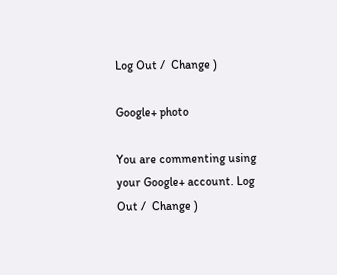Log Out /  Change )

Google+ photo

You are commenting using your Google+ account. Log Out /  Change )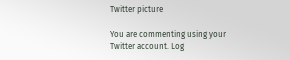Twitter picture

You are commenting using your Twitter account. Log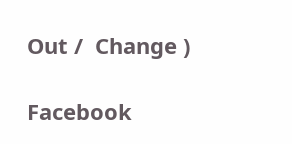Out /  Change )

Facebook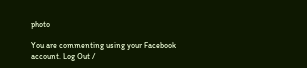photo

You are commenting using your Facebook account. Log Out /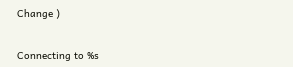Change )


Connecting to %s